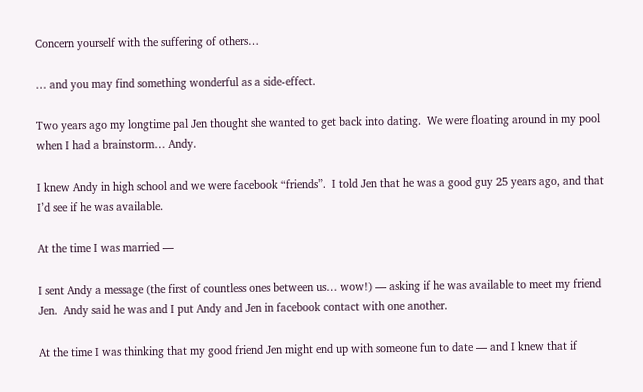Concern yourself with the suffering of others…

… and you may find something wonderful as a side-effect.

Two years ago my longtime pal Jen thought she wanted to get back into dating.  We were floating around in my pool when I had a brainstorm… Andy.

I knew Andy in high school and we were facebook “friends”.  I told Jen that he was a good guy 25 years ago, and that I’d see if he was available.

At the time I was married —

I sent Andy a message (the first of countless ones between us… wow!) — asking if he was available to meet my friend Jen.  Andy said he was and I put Andy and Jen in facebook contact with one another.

At the time I was thinking that my good friend Jen might end up with someone fun to date — and I knew that if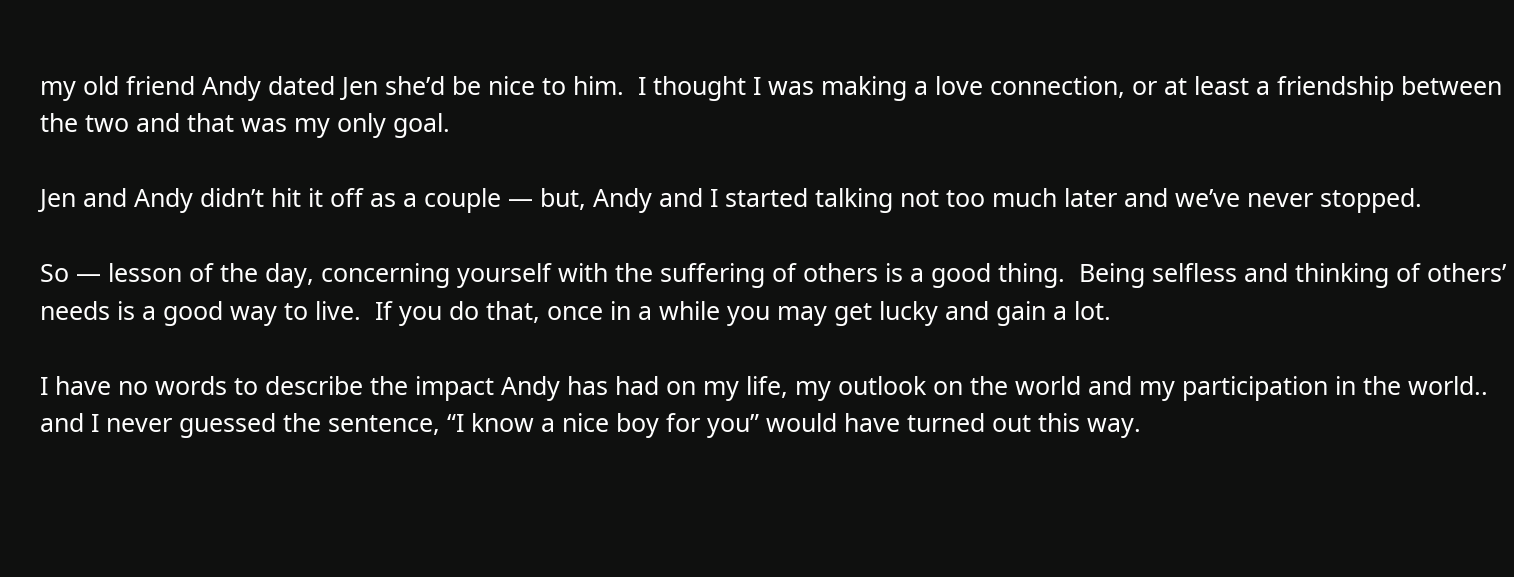my old friend Andy dated Jen she’d be nice to him.  I thought I was making a love connection, or at least a friendship between the two and that was my only goal.

Jen and Andy didn’t hit it off as a couple — but, Andy and I started talking not too much later and we’ve never stopped.

So — lesson of the day, concerning yourself with the suffering of others is a good thing.  Being selfless and thinking of others’ needs is a good way to live.  If you do that, once in a while you may get lucky and gain a lot.

I have no words to describe the impact Andy has had on my life, my outlook on the world and my participation in the world.. and I never guessed the sentence, “I know a nice boy for you” would have turned out this way.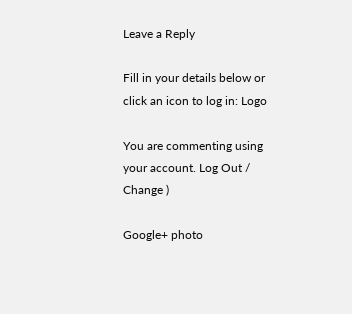Leave a Reply

Fill in your details below or click an icon to log in: Logo

You are commenting using your account. Log Out /  Change )

Google+ photo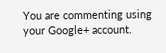You are commenting using your Google+ account.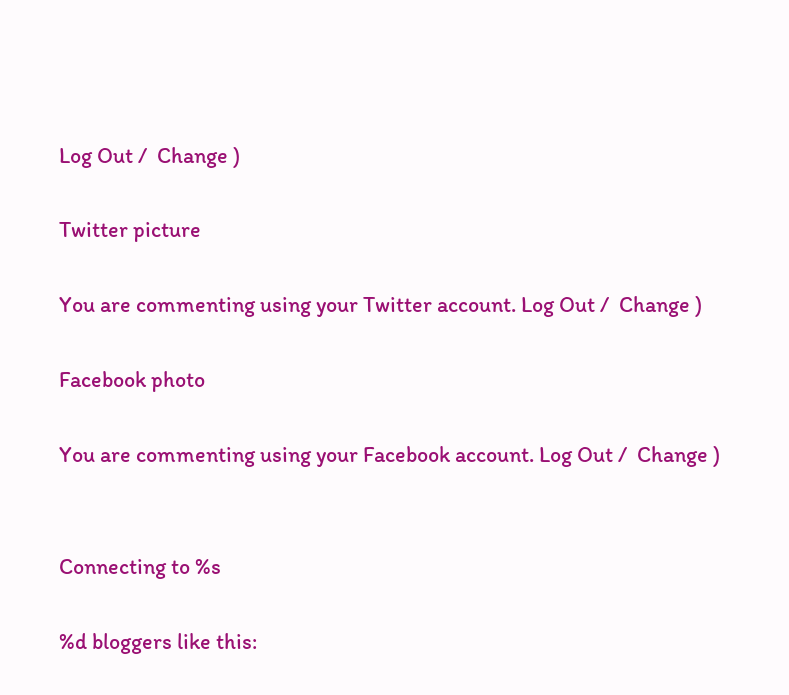Log Out /  Change )

Twitter picture

You are commenting using your Twitter account. Log Out /  Change )

Facebook photo

You are commenting using your Facebook account. Log Out /  Change )


Connecting to %s

%d bloggers like this: